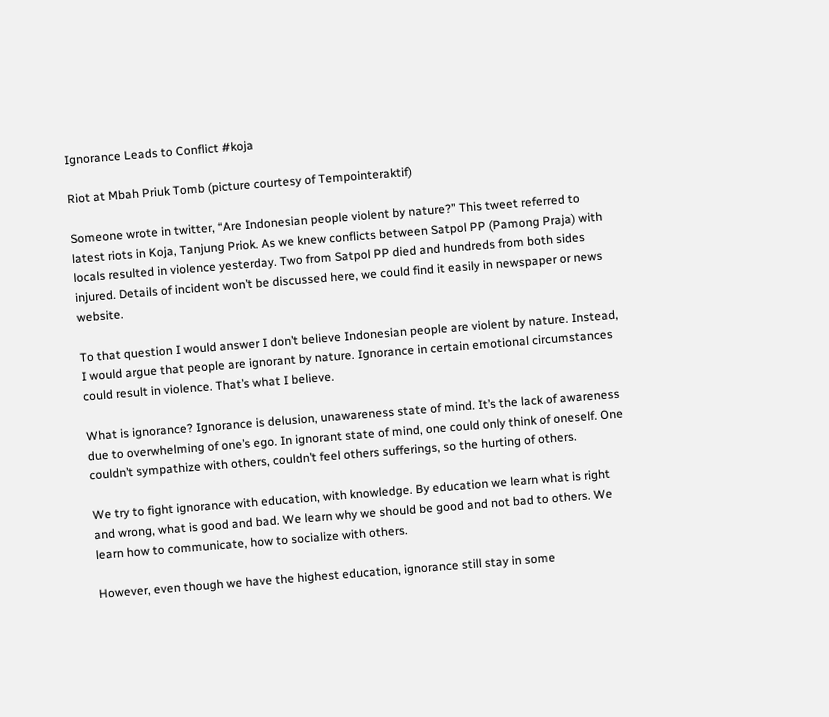Ignorance Leads to Conflict #koja

Riot at Mbah Priuk Tomb (picture courtesy of Tempointeraktif)

Someone wrote in twitter, “Are Indonesian people violent by nature?” This tweet referred to latest riots in Koja, Tanjung Priok. As we knew conflicts between Satpol PP (Pamong Praja) with locals resulted in violence yesterday. Two from Satpol PP died and hundreds from both sides injured. Details of incident won’t be discussed here, we could find it easily in newspaper or news website.

To that question I would answer I don’t believe Indonesian people are violent by nature. Instead, I would argue that people are ignorant by nature. Ignorance in certain emotional circumstances could result in violence. That’s what I believe.

What is ignorance? Ignorance is delusion, unawareness state of mind. It’s the lack of awareness due to overwhelming of one’s ego. In ignorant state of mind, one could only think of oneself. One couldn’t sympathize with others, couldn’t feel others sufferings, so the hurting of others.

We try to fight ignorance with education, with knowledge. By education we learn what is right and wrong, what is good and bad. We learn why we should be good and not bad to others. We learn how to communicate, how to socialize with others.

However, even though we have the highest education, ignorance still stay in some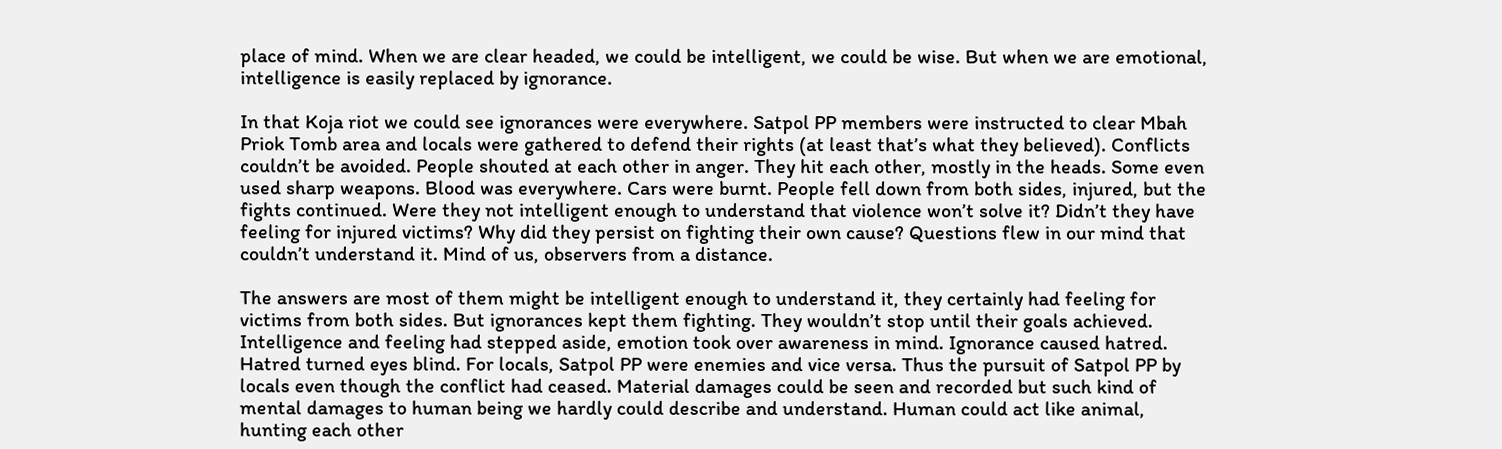place of mind. When we are clear headed, we could be intelligent, we could be wise. But when we are emotional, intelligence is easily replaced by ignorance.

In that Koja riot we could see ignorances were everywhere. Satpol PP members were instructed to clear Mbah Priok Tomb area and locals were gathered to defend their rights (at least that’s what they believed). Conflicts couldn’t be avoided. People shouted at each other in anger. They hit each other, mostly in the heads. Some even used sharp weapons. Blood was everywhere. Cars were burnt. People fell down from both sides, injured, but the fights continued. Were they not intelligent enough to understand that violence won’t solve it? Didn’t they have feeling for injured victims? Why did they persist on fighting their own cause? Questions flew in our mind that couldn’t understand it. Mind of us, observers from a distance.

The answers are most of them might be intelligent enough to understand it, they certainly had feeling for victims from both sides. But ignorances kept them fighting. They wouldn’t stop until their goals achieved. Intelligence and feeling had stepped aside, emotion took over awareness in mind. Ignorance caused hatred. Hatred turned eyes blind. For locals, Satpol PP were enemies and vice versa. Thus the pursuit of Satpol PP by locals even though the conflict had ceased. Material damages could be seen and recorded but such kind of mental damages to human being we hardly could describe and understand. Human could act like animal, hunting each other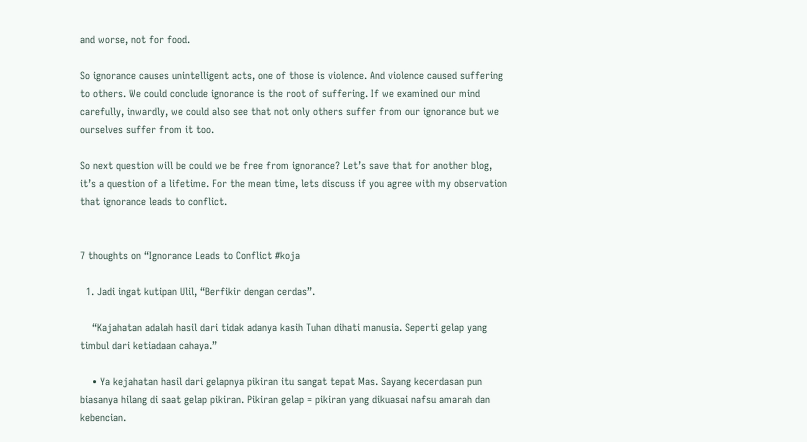and worse, not for food.

So ignorance causes unintelligent acts, one of those is violence. And violence caused suffering to others. We could conclude ignorance is the root of suffering. If we examined our mind carefully, inwardly, we could also see that not only others suffer from our ignorance but we ourselves suffer from it too.

So next question will be could we be free from ignorance? Let’s save that for another blog, it’s a question of a lifetime. For the mean time, lets discuss if you agree with my observation that ignorance leads to conflict.


7 thoughts on “Ignorance Leads to Conflict #koja

  1. Jadi ingat kutipan Ulil, “Berfikir dengan cerdas”.

    “Kajahatan adalah hasil dari tidak adanya kasih Tuhan dihati manusia. Seperti gelap yang timbul dari ketiadaan cahaya.”

    • Ya kejahatan hasil dari gelapnya pikiran itu sangat tepat Mas. Sayang kecerdasan pun biasanya hilang di saat gelap pikiran. Pikiran gelap = pikiran yang dikuasai nafsu amarah dan kebencian.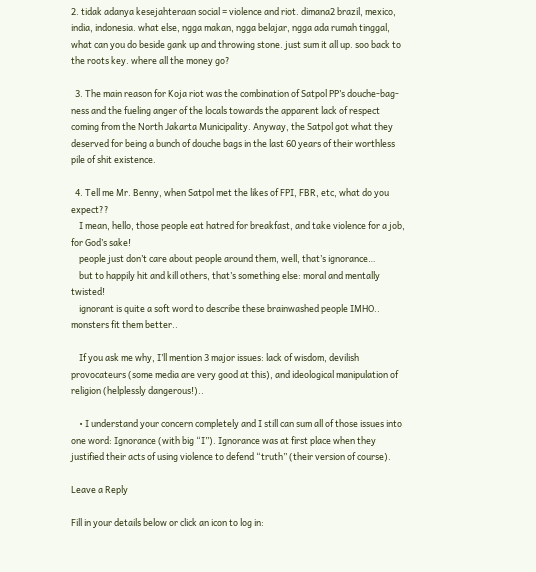2. tidak adanya kesejahteraan social = violence and riot. dimana2 brazil, mexico, india, indonesia. what else, ngga makan, ngga belajar, ngga ada rumah tinggal, what can you do beside gank up and throwing stone. just sum it all up. soo back to the roots key. where all the money go?

  3. The main reason for Koja riot was the combination of Satpol PP’s douche-bag-ness and the fueling anger of the locals towards the apparent lack of respect coming from the North Jakarta Municipality. Anyway, the Satpol got what they deserved for being a bunch of douche bags in the last 60 years of their worthless pile of shit existence.

  4. Tell me Mr. Benny, when Satpol met the likes of FPI, FBR, etc, what do you expect??
    I mean, hello, those people eat hatred for breakfast, and take violence for a job, for God’s sake!
    people just don’t care about people around them, well, that’s ignorance…
    but to happily hit and kill others, that’s something else: moral and mentally twisted!
    ignorant is quite a soft word to describe these brainwashed people IMHO.. monsters fit them better..

    If you ask me why, I’ll mention 3 major issues: lack of wisdom, devilish provocateurs (some media are very good at this), and ideological manipulation of religion (helplessly dangerous!)..

    • I understand your concern completely and I still can sum all of those issues into one word: Ignorance (with big “I”). Ignorance was at first place when they justified their acts of using violence to defend “truth” (their version of course).

Leave a Reply

Fill in your details below or click an icon to log in: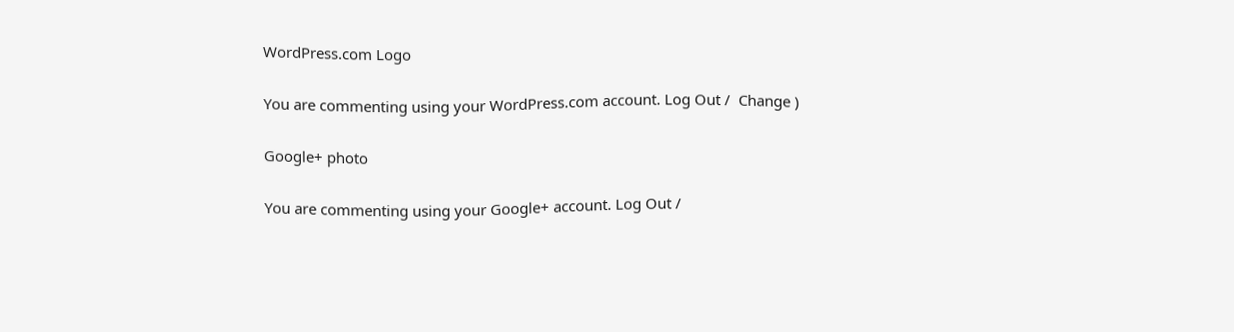WordPress.com Logo

You are commenting using your WordPress.com account. Log Out /  Change )

Google+ photo

You are commenting using your Google+ account. Log Out /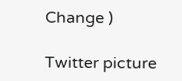Change )

Twitter picture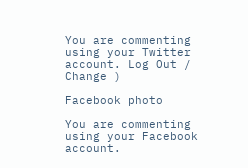You are commenting using your Twitter account. Log Out /  Change )

Facebook photo

You are commenting using your Facebook account.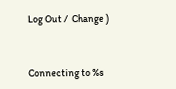Log Out /  Change )


Connecting to %s